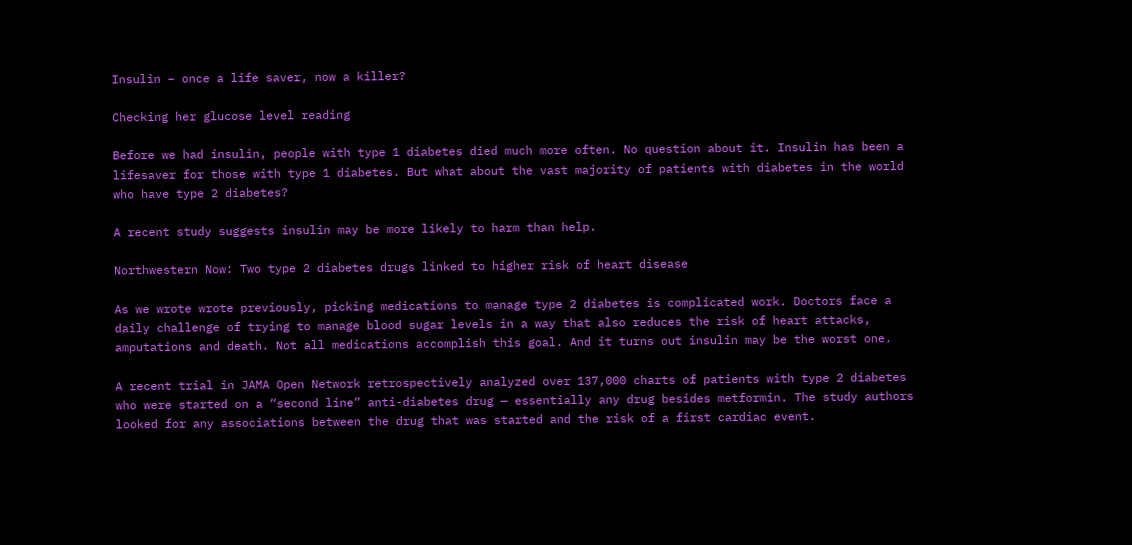Insulin – once a life saver, now a killer?

Checking her glucose level reading

Before we had insulin, people with type 1 diabetes died much more often. No question about it. Insulin has been a lifesaver for those with type 1 diabetes. But what about the vast majority of patients with diabetes in the world who have type 2 diabetes?

A recent study suggests insulin may be more likely to harm than help.

Northwestern Now: Two type 2 diabetes drugs linked to higher risk of heart disease

As we wrote wrote previously, picking medications to manage type 2 diabetes is complicated work. Doctors face a daily challenge of trying to manage blood sugar levels in a way that also reduces the risk of heart attacks, amputations and death. Not all medications accomplish this goal. And it turns out insulin may be the worst one.

A recent trial in JAMA Open Network retrospectively analyzed over 137,000 charts of patients with type 2 diabetes who were started on a “second line” anti-diabetes drug — essentially any drug besides metformin. The study authors looked for any associations between the drug that was started and the risk of a first cardiac event.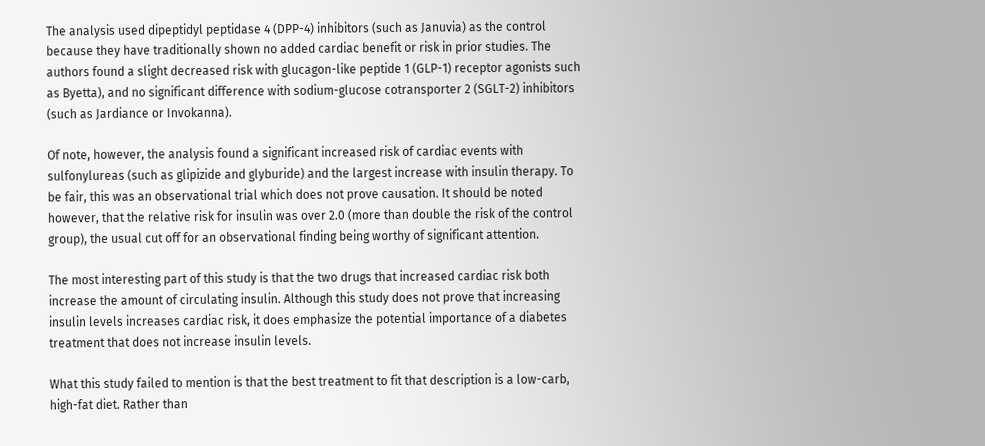The analysis used dipeptidyl peptidase 4 (DPP-4) inhibitors (such as Januvia) as the control because they have traditionally shown no added cardiac benefit or risk in prior studies. The authors found a slight decreased risk with glucagon-like peptide 1 (GLP-1) receptor agonists such as Byetta), and no significant difference with sodium-glucose cotransporter 2 (SGLT-2) inhibitors (such as Jardiance or Invokanna).

Of note, however, the analysis found a significant increased risk of cardiac events with sulfonylureas (such as glipizide and glyburide) and the largest increase with insulin therapy. To be fair, this was an observational trial which does not prove causation. It should be noted however, that the relative risk for insulin was over 2.0 (more than double the risk of the control group), the usual cut off for an observational finding being worthy of significant attention.

The most interesting part of this study is that the two drugs that increased cardiac risk both increase the amount of circulating insulin. Although this study does not prove that increasing insulin levels increases cardiac risk, it does emphasize the potential importance of a diabetes treatment that does not increase insulin levels.

What this study failed to mention is that the best treatment to fit that description is a low-carb, high-fat diet. Rather than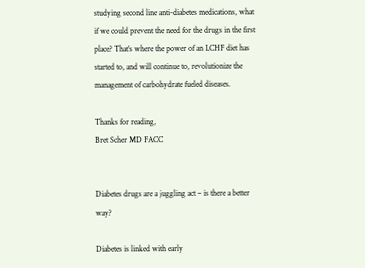studying second line anti-diabetes medications, what if we could prevent the need for the drugs in the first place? That’s where the power of an LCHF diet has started to, and will continue to, revolutionize the management of carbohydrate fueled diseases.

Thanks for reading,
Bret Scher MD FACC


Diabetes drugs are a juggling act – is there a better way?

Diabetes is linked with early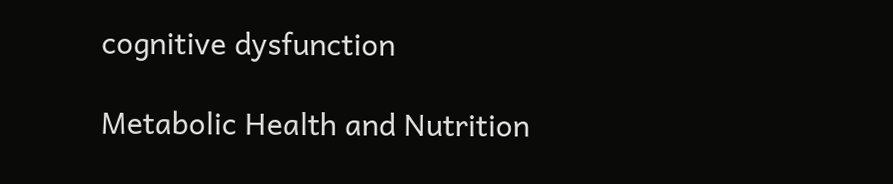cognitive dysfunction

Metabolic Health and Nutrition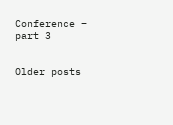Conference – part 3


Older posts